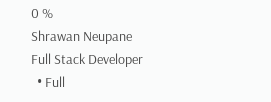0 %
Shrawan Neupane
Full Stack Developer
  • Full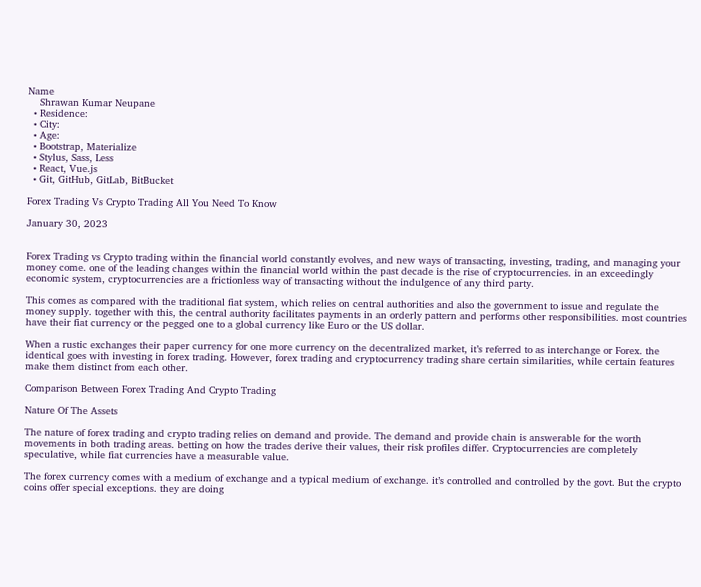Name
    Shrawan Kumar Neupane
  • Residence:
  • City:
  • Age:
  • Bootstrap, Materialize
  • Stylus, Sass, Less
  • React, Vue.js
  • Git, GitHub, GitLab, BitBucket

Forex Trading Vs Crypto Trading All You Need To Know

January 30, 2023


Forex Trading vs Crypto trading within the financial world constantly evolves, and new ways of transacting, investing, trading, and managing your money come. one of the leading changes within the financial world within the past decade is the rise of cryptocurrencies. in an exceedingly economic system, cryptocurrencies are a frictionless way of transacting without the indulgence of any third party.

This comes as compared with the traditional fiat system, which relies on central authorities and also the government to issue and regulate the money supply. together with this, the central authority facilitates payments in an orderly pattern and performs other responsibilities. most countries have their fiat currency or the pegged one to a global currency like Euro or the US dollar.

When a rustic exchanges their paper currency for one more currency on the decentralized market, it’s referred to as interchange or Forex. the identical goes with investing in forex trading. However, forex trading and cryptocurrency trading share certain similarities, while certain features make them distinct from each other.

Comparison Between Forex Trading And Crypto Trading

Nature Of The Assets

The nature of forex trading and crypto trading relies on demand and provide. The demand and provide chain is answerable for the worth movements in both trading areas. betting on how the trades derive their values, their risk profiles differ. Cryptocurrencies are completely speculative, while fiat currencies have a measurable value.

The forex currency comes with a medium of exchange and a typical medium of exchange. it’s controlled and controlled by the govt. But the crypto coins offer special exceptions. they are doing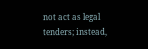not act as legal tenders; instead,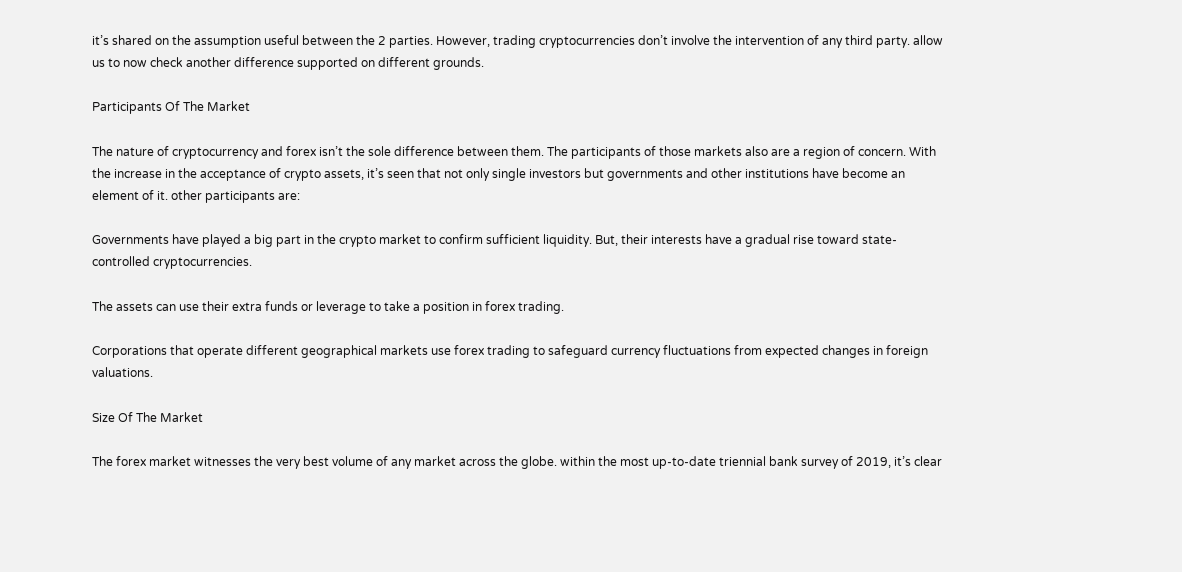it’s shared on the assumption useful between the 2 parties. However, trading cryptocurrencies don’t involve the intervention of any third party. allow us to now check another difference supported on different grounds.

Participants Of The Market

The nature of cryptocurrency and forex isn’t the sole difference between them. The participants of those markets also are a region of concern. With the increase in the acceptance of crypto assets, it’s seen that not only single investors but governments and other institutions have become an element of it. other participants are:

Governments have played a big part in the crypto market to confirm sufficient liquidity. But, their interests have a gradual rise toward state-controlled cryptocurrencies.

The assets can use their extra funds or leverage to take a position in forex trading.

Corporations that operate different geographical markets use forex trading to safeguard currency fluctuations from expected changes in foreign valuations.

Size Of The Market

The forex market witnesses the very best volume of any market across the globe. within the most up-to-date triennial bank survey of 2019, it’s clear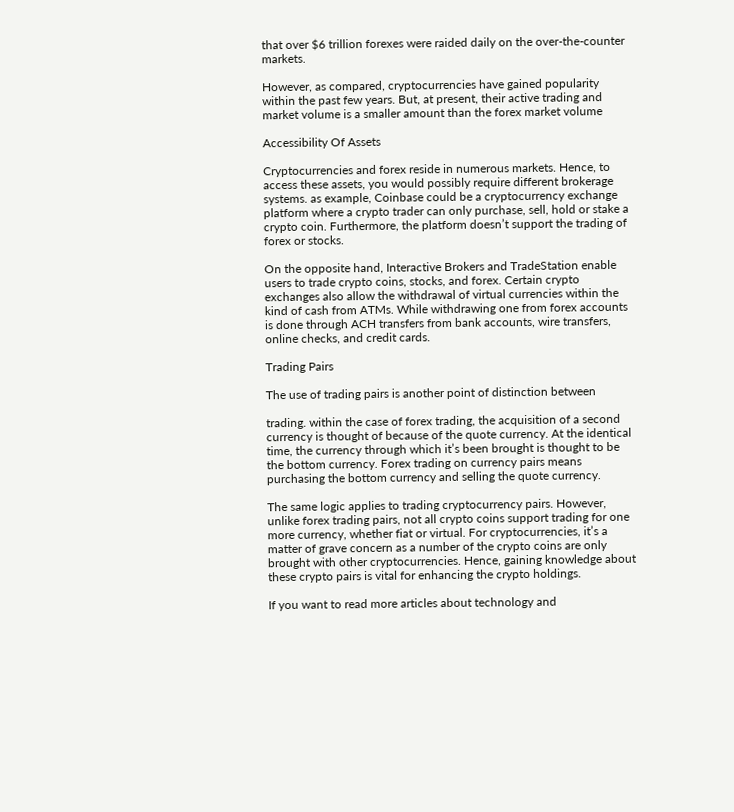that over $6 trillion forexes were raided daily on the over-the-counter markets.

However, as compared, cryptocurrencies have gained popularity within the past few years. But, at present, their active trading and market volume is a smaller amount than the forex market volume

Accessibility Of Assets

Cryptocurrencies and forex reside in numerous markets. Hence, to access these assets, you would possibly require different brokerage systems. as example, Coinbase could be a cryptocurrency exchange platform where a crypto trader can only purchase, sell, hold or stake a crypto coin. Furthermore, the platform doesn’t support the trading of forex or stocks.

On the opposite hand, Interactive Brokers and TradeStation enable users to trade crypto coins, stocks, and forex. Certain crypto exchanges also allow the withdrawal of virtual currencies within the kind of cash from ATMs. While withdrawing one from forex accounts is done through ACH transfers from bank accounts, wire transfers, online checks, and credit cards.

Trading Pairs

The use of trading pairs is another point of distinction between

trading. within the case of forex trading, the acquisition of a second currency is thought of because of the quote currency. At the identical time, the currency through which it’s been brought is thought to be the bottom currency. Forex trading on currency pairs means purchasing the bottom currency and selling the quote currency.

The same logic applies to trading cryptocurrency pairs. However, unlike forex trading pairs, not all crypto coins support trading for one more currency, whether fiat or virtual. For cryptocurrencies, it’s a matter of grave concern as a number of the crypto coins are only brought with other cryptocurrencies. Hence, gaining knowledge about these crypto pairs is vital for enhancing the crypto holdings.

If you want to read more articles about technology and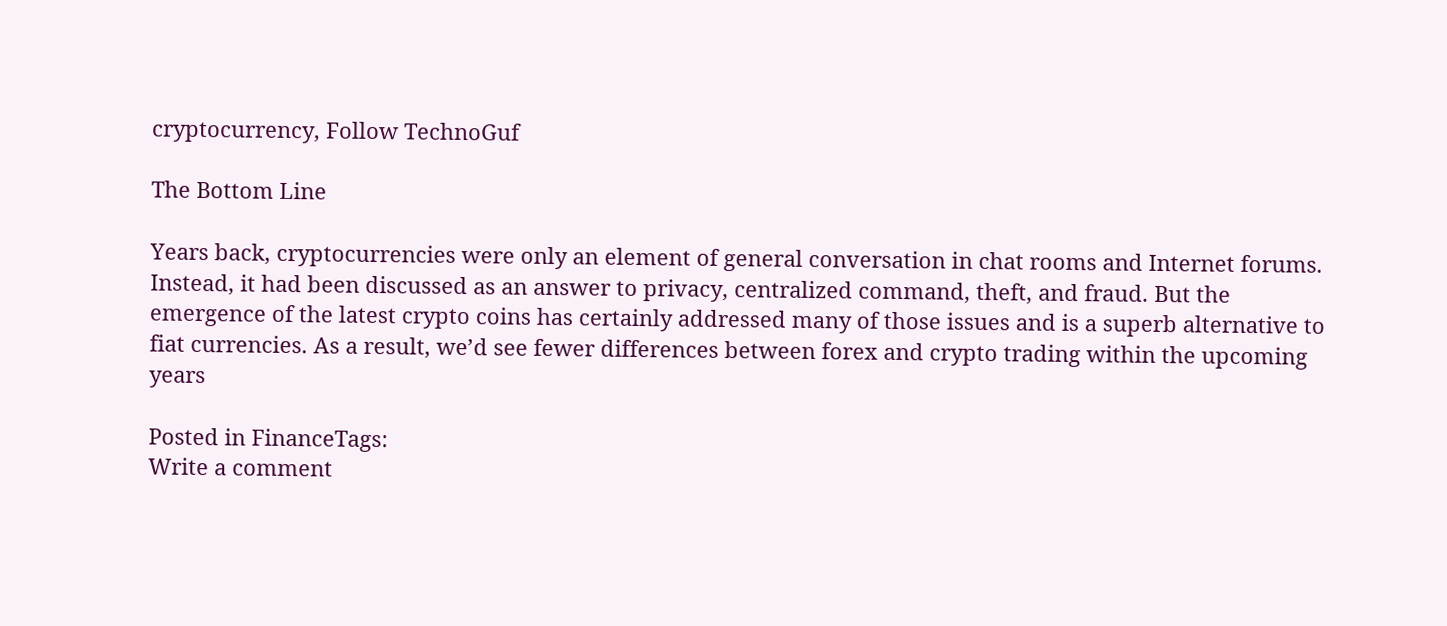cryptocurrency, Follow TechnoGuf

The Bottom Line

Years back, cryptocurrencies were only an element of general conversation in chat rooms and Internet forums. Instead, it had been discussed as an answer to privacy, centralized command, theft, and fraud. But the emergence of the latest crypto coins has certainly addressed many of those issues and is a superb alternative to fiat currencies. As a result, we’d see fewer differences between forex and crypto trading within the upcoming years

Posted in FinanceTags:
Write a comment